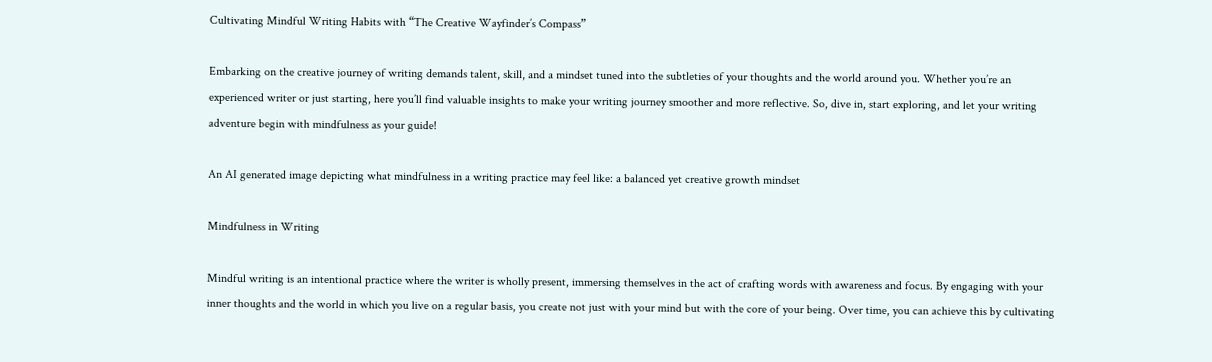Cultivating Mindful Writing Habits with “The Creative Wayfinder’s Compass”

Embarking on the creative journey of writing demands talent, skill, and a mindset tuned into the subtleties of your thoughts and the world around you. Whether you’re an experienced writer or just starting, here you’ll find valuable insights to make your writing journey smoother and more reflective. So, dive in, start exploring, and let your writing adventure begin with mindfulness as your guide!

An AI generated image depicting what mindfulness in a writing practice may feel like: a balanced yet creative growth mindset

Mindfulness in Writing

Mindful writing is an intentional practice where the writer is wholly present, immersing themselves in the act of crafting words with awareness and focus. By engaging with your inner thoughts and the world in which you live on a regular basis, you create not just with your mind but with the core of your being. Over time, you can achieve this by cultivating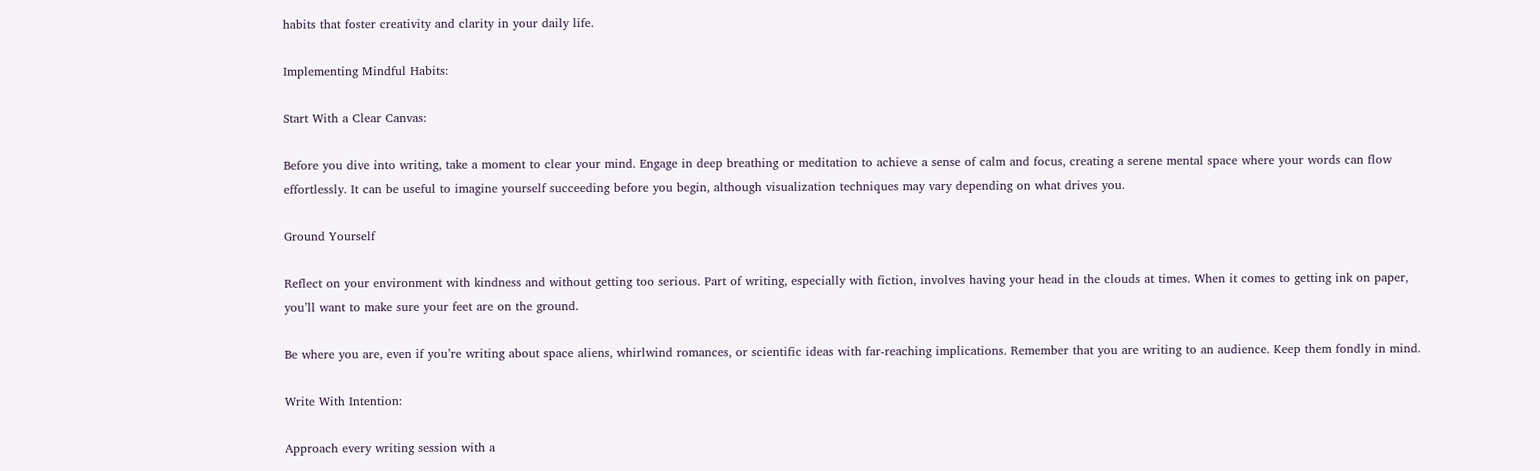habits that foster creativity and clarity in your daily life.

Implementing Mindful Habits:

Start With a Clear Canvas:

Before you dive into writing, take a moment to clear your mind. Engage in deep breathing or meditation to achieve a sense of calm and focus, creating a serene mental space where your words can flow effortlessly. It can be useful to imagine yourself succeeding before you begin, although visualization techniques may vary depending on what drives you.

Ground Yourself

Reflect on your environment with kindness and without getting too serious. Part of writing, especially with fiction, involves having your head in the clouds at times. When it comes to getting ink on paper, you’ll want to make sure your feet are on the ground.

Be where you are, even if you’re writing about space aliens, whirlwind romances, or scientific ideas with far-reaching implications. Remember that you are writing to an audience. Keep them fondly in mind.

Write With Intention:

Approach every writing session with a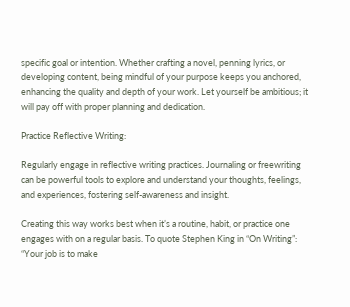specific goal or intention. Whether crafting a novel, penning lyrics, or developing content, being mindful of your purpose keeps you anchored, enhancing the quality and depth of your work. Let yourself be ambitious; it will pay off with proper planning and dedication.

Practice Reflective Writing:

Regularly engage in reflective writing practices. Journaling or freewriting can be powerful tools to explore and understand your thoughts, feelings, and experiences, fostering self-awareness and insight.

Creating this way works best when it’s a routine, habit, or practice one engages with on a regular basis. To quote Stephen King in “On Writing”: “Your job is to make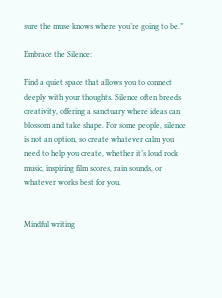sure the muse knows where you’re going to be.”

Embrace the Silence:

Find a quiet space that allows you to connect deeply with your thoughts. Silence often breeds creativity, offering a sanctuary where ideas can blossom and take shape. For some people, silence is not an option, so create whatever calm you need to help you create, whether it’s loud rock music, inspiring film scores, rain sounds, or whatever works best for you.


Mindful writing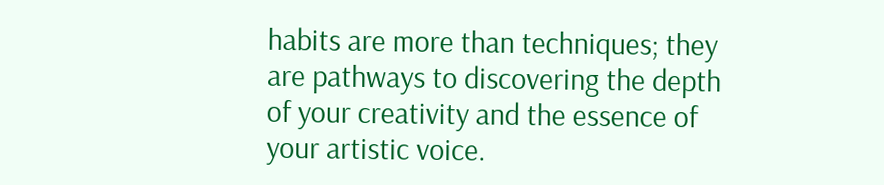habits are more than techniques; they are pathways to discovering the depth of your creativity and the essence of your artistic voice.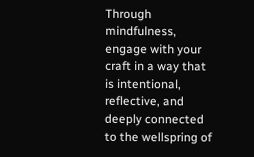Through mindfulness, engage with your craft in a way that is intentional, reflective, and deeply connected to the wellspring of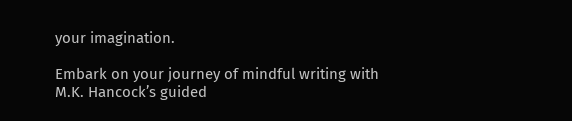your imagination.

Embark on your journey of mindful writing with M.K. Hancock’s guided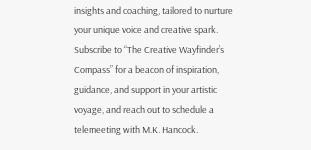insights and coaching, tailored to nurture your unique voice and creative spark. Subscribe to “The Creative Wayfinder’s Compass” for a beacon of inspiration, guidance, and support in your artistic voyage, and reach out to schedule a telemeeting with M.K. Hancock.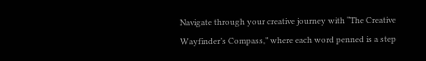Navigate through your creative journey with “The Creative Wayfinder’s Compass,” where each word penned is a step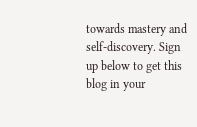towards mastery and self-discovery. Sign up below to get this blog in your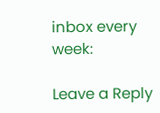inbox every week:

Leave a Reply